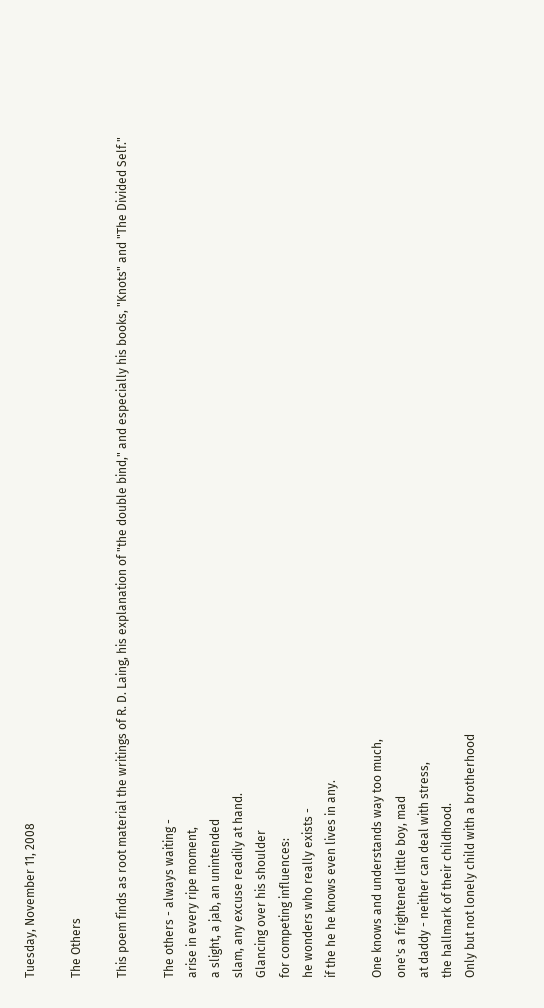Tuesday, November 11, 2008

The Others

This poem finds as root material the writings of R. D. Laing, his explanation of "the double bind," and especially his books, "Knots" and "The Divided Self."

The others - always waiting -
arise in every ripe moment,
a slight, a jab, an unintended
slam, any excuse readily at hand.
Glancing over his shoulder
for competing influences:
he wonders who really exists -
if the he he knows even lives in any.

One knows and understands way too much,
one's a frightened little boy, mad
at daddy - neither can deal with stress,
the hallmark of their childhood.
Only but not lonely child with a brotherhood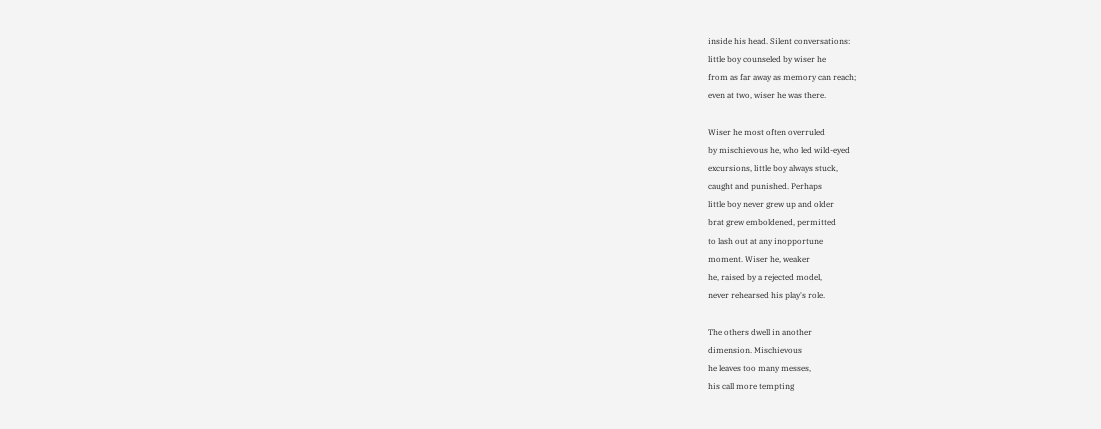inside his head. Silent conversations:
little boy counseled by wiser he
from as far away as memory can reach;
even at two, wiser he was there.

Wiser he most often overruled
by mischievous he, who led wild-eyed
excursions, little boy always stuck,
caught and punished. Perhaps
little boy never grew up and older
brat grew emboldened, permitted
to lash out at any inopportune
moment. Wiser he, weaker
he, raised by a rejected model,
never rehearsed his play's role.

The others dwell in another
dimension. Mischievous
he leaves too many messes,
his call more tempting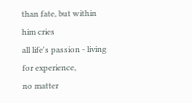than fate, but within him cries
all life's passion - living for experience,
no matter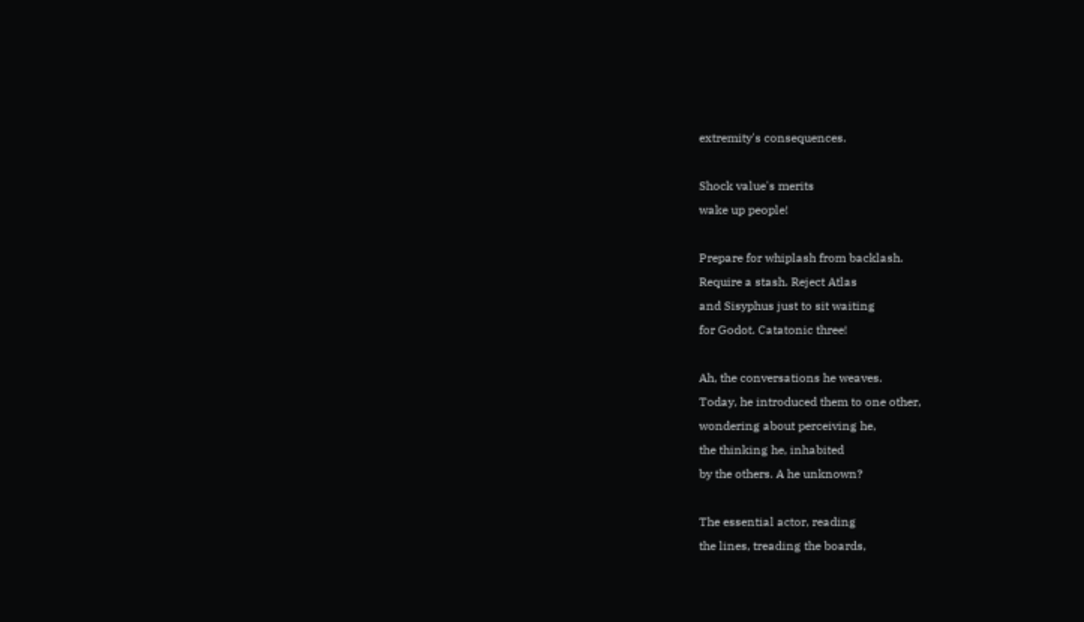extremity's consequences.

Shock value's merits
wake up people!

Prepare for whiplash from backlash.
Require a stash. Reject Atlas
and Sisyphus just to sit waiting
for Godot. Catatonic three!

Ah, the conversations he weaves.
Today, he introduced them to one other,
wondering about perceiving he,
the thinking he, inhabited
by the others. A he unknown?

The essential actor, reading
the lines, treading the boards,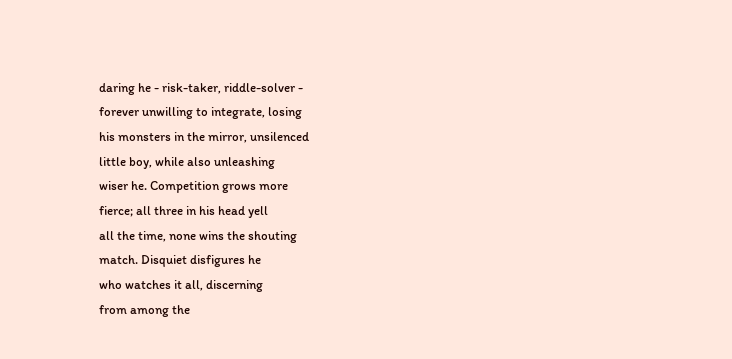daring he - risk-taker, riddle-solver -
forever unwilling to integrate, losing
his monsters in the mirror, unsilenced
little boy, while also unleashing
wiser he. Competition grows more
fierce; all three in his head yell
all the time, none wins the shouting
match. Disquiet disfigures he
who watches it all, discerning
from among the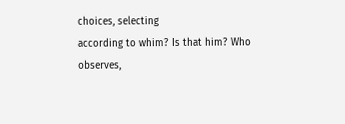choices, selecting
according to whim? Is that him? Who
observes,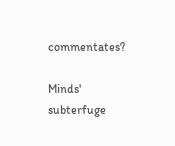commentates?

Minds' subterfuge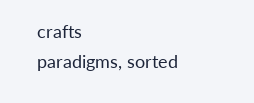crafts
paradigms, sorted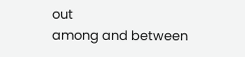out
among and between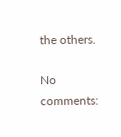the others.

No comments: